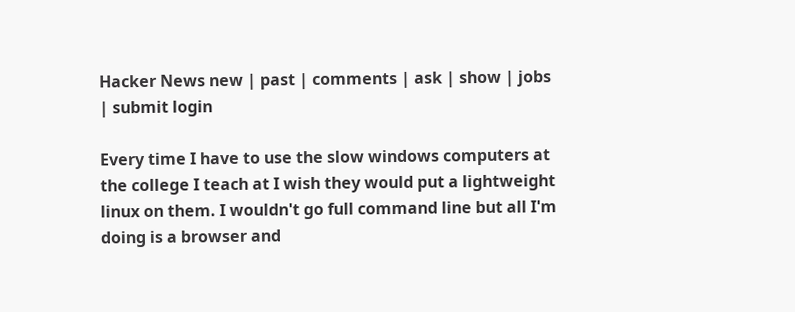Hacker News new | past | comments | ask | show | jobs | submit login

Every time I have to use the slow windows computers at the college I teach at I wish they would put a lightweight linux on them. I wouldn't go full command line but all I'm doing is a browser and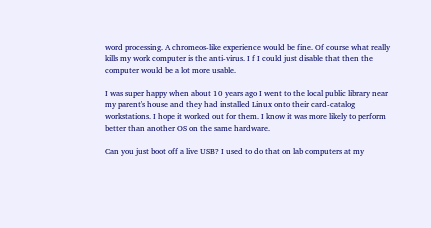word processing. A chromeos-like experience would be fine. Of course what really kills my work computer is the anti-virus. I f I could just disable that then the computer would be a lot more usable.

I was super happy when about 10 years ago I went to the local public library near my parent's house and they had installed Linux onto their card-catalog workstations. I hope it worked out for them. I know it was more likely to perform better than another OS on the same hardware.

Can you just boot off a live USB? I used to do that on lab computers at my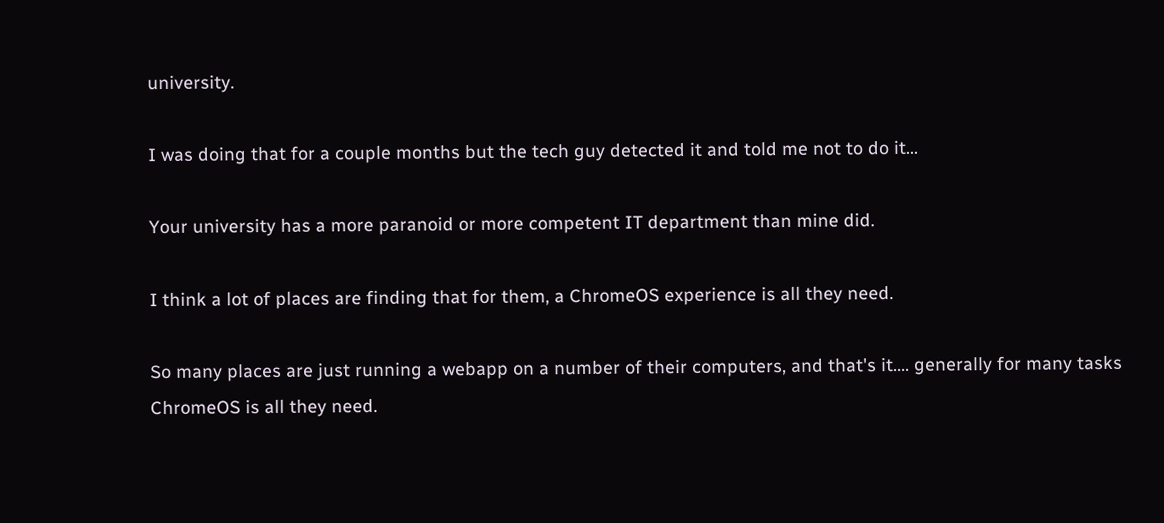university.

I was doing that for a couple months but the tech guy detected it and told me not to do it...

Your university has a more paranoid or more competent IT department than mine did.

I think a lot of places are finding that for them, a ChromeOS experience is all they need.

So many places are just running a webapp on a number of their computers, and that's it.... generally for many tasks ChromeOS is all they need.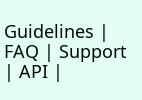Guidelines | FAQ | Support | API |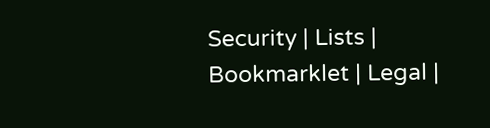Security | Lists | Bookmarklet | Legal |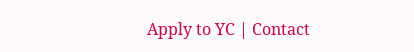Apply to YC | Contact